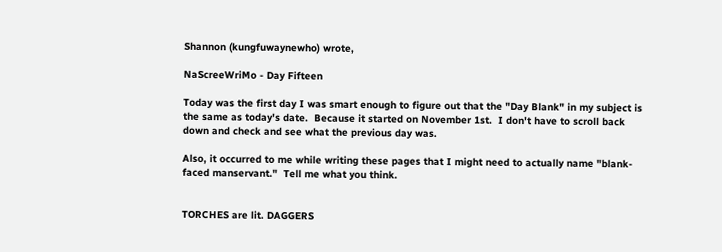Shannon (kungfuwaynewho) wrote,

NaScreeWriMo - Day Fifteen

Today was the first day I was smart enough to figure out that the "Day Blank" in my subject is the same as today's date.  Because it started on November 1st.  I don't have to scroll back down and check and see what the previous day was.

Also, it occurred to me while writing these pages that I might need to actually name "blank-faced manservant."  Tell me what you think.


TORCHES are lit. DAGGERS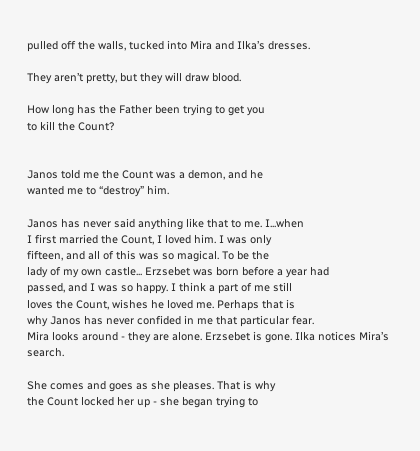pulled off the walls, tucked into Mira and Ilka’s dresses.

They aren’t pretty, but they will draw blood.

How long has the Father been trying to get you
to kill the Count?


Janos told me the Count was a demon, and he
wanted me to “destroy” him.

Janos has never said anything like that to me. I...when
I first married the Count, I loved him. I was only
fifteen, and all of this was so magical. To be the
lady of my own castle... Erzsebet was born before a year had
passed, and I was so happy. I think a part of me still
loves the Count, wishes he loved me. Perhaps that is
why Janos has never confided in me that particular fear.
Mira looks around - they are alone. Erzsebet is gone. Ilka notices Mira’s search.

She comes and goes as she pleases. That is why
the Count locked her up - she began trying to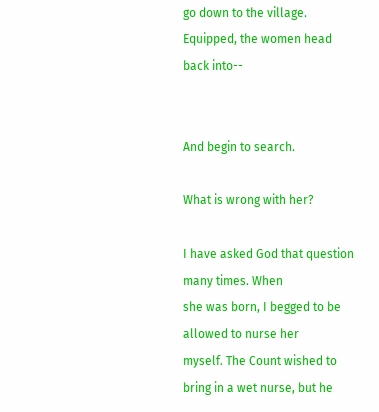go down to the village.
Equipped, the women head back into--


And begin to search.

What is wrong with her?

I have asked God that question many times. When
she was born, I begged to be allowed to nurse her
myself. The Count wished to bring in a wet nurse, but he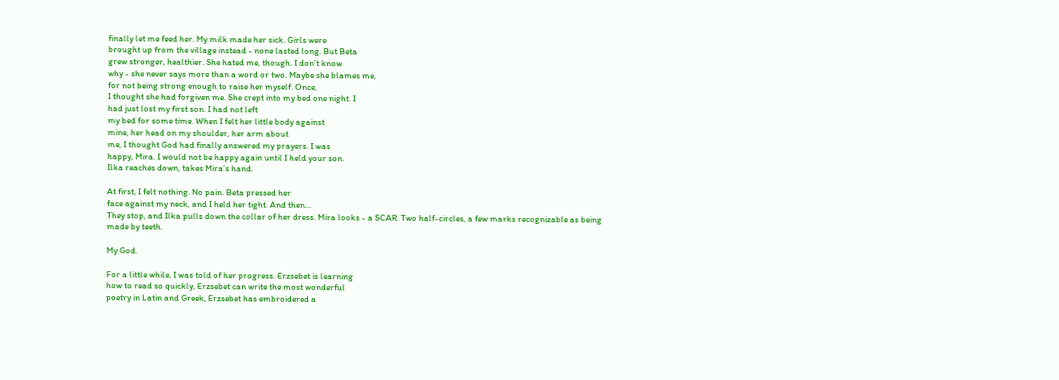finally let me feed her. My milk made her sick. Girls were
brought up from the village instead - none lasted long. But Beta
grew stronger, healthier. She hated me, though. I don’t know
why - she never says more than a word or two. Maybe she blames me,
for not being strong enough to raise her myself. Once,
I thought she had forgiven me. She crept into my bed one night. I
had just lost my first son. I had not left
my bed for some time. When I felt her little body against
mine, her head on my shoulder, her arm about
me, I thought God had finally answered my prayers. I was
happy, Mira. I would not be happy again until I held your son.
Ilka reaches down, takes Mira’s hand.

At first, I felt nothing. No pain. Beta pressed her
face against my neck, and I held her tight. And then...
They stop, and Ilka pulls down the collar of her dress. Mira looks - a SCAR. Two half-circles, a few marks recognizable as being made by teeth.

My God.

For a little while, I was told of her progress. Erzsebet is learning
how to read so quickly, Erzsebet can write the most wonderful
poetry in Latin and Greek, Erzsebet has embroidered a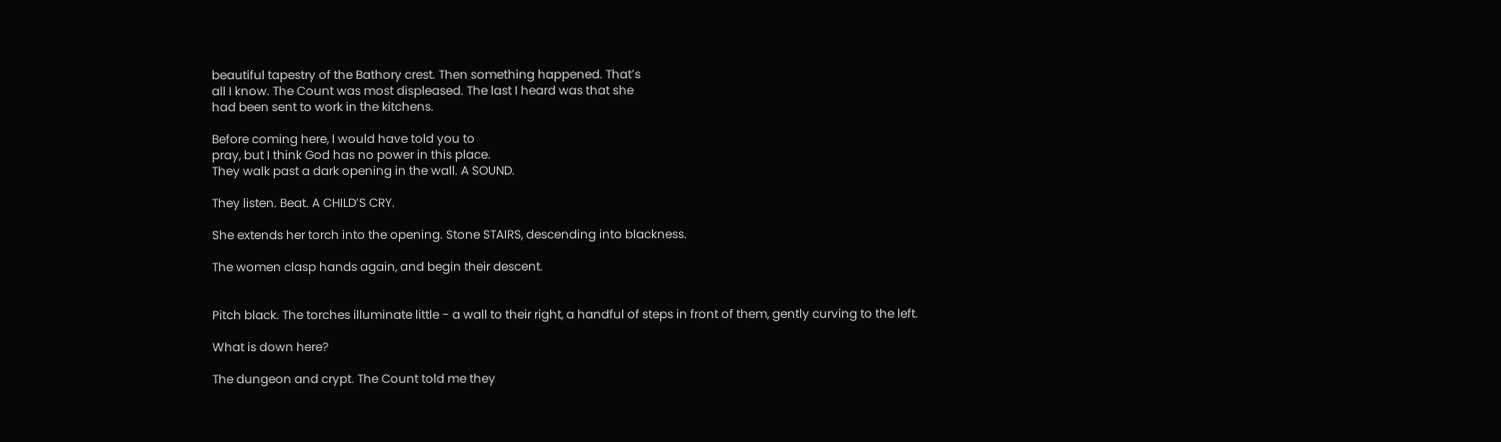beautiful tapestry of the Bathory crest. Then something happened. That’s
all I know. The Count was most displeased. The last I heard was that she
had been sent to work in the kitchens.

Before coming here, I would have told you to
pray, but I think God has no power in this place.
They walk past a dark opening in the wall. A SOUND.

They listen. Beat. A CHILD’S CRY.

She extends her torch into the opening. Stone STAIRS, descending into blackness.

The women clasp hands again, and begin their descent.


Pitch black. The torches illuminate little - a wall to their right, a handful of steps in front of them, gently curving to the left.

What is down here?

The dungeon and crypt. The Count told me they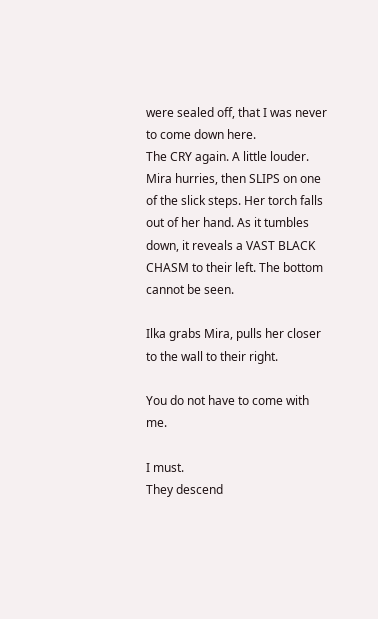were sealed off, that I was never to come down here.
The CRY again. A little louder. Mira hurries, then SLIPS on one of the slick steps. Her torch falls out of her hand. As it tumbles down, it reveals a VAST BLACK CHASM to their left. The bottom cannot be seen.

Ilka grabs Mira, pulls her closer to the wall to their right.

You do not have to come with me.

I must.
They descend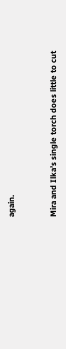again.


Mira and Ilka’s single torch does little to cut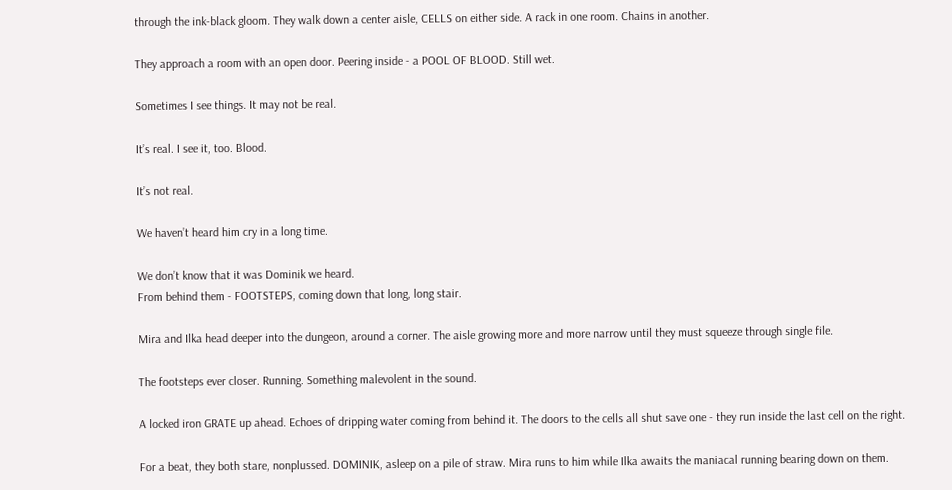through the ink-black gloom. They walk down a center aisle, CELLS on either side. A rack in one room. Chains in another.

They approach a room with an open door. Peering inside - a POOL OF BLOOD. Still wet.

Sometimes I see things. It may not be real.

It’s real. I see it, too. Blood.

It’s not real.

We haven’t heard him cry in a long time.

We don’t know that it was Dominik we heard.
From behind them - FOOTSTEPS, coming down that long, long stair.

Mira and Ilka head deeper into the dungeon, around a corner. The aisle growing more and more narrow until they must squeeze through single file.

The footsteps ever closer. Running. Something malevolent in the sound.

A locked iron GRATE up ahead. Echoes of dripping water coming from behind it. The doors to the cells all shut save one - they run inside the last cell on the right.

For a beat, they both stare, nonplussed. DOMINIK, asleep on a pile of straw. Mira runs to him while Ilka awaits the maniacal running bearing down on them.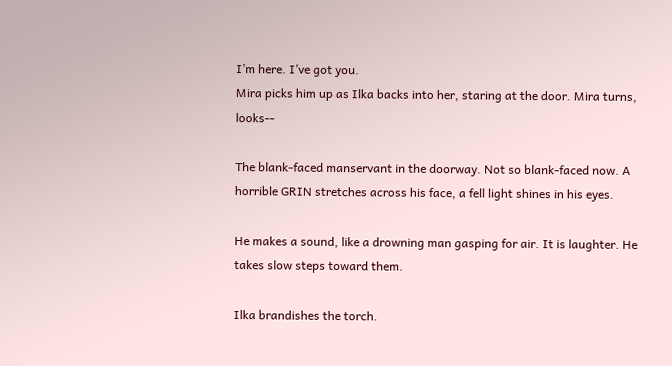I’m here. I’ve got you.
Mira picks him up as Ilka backs into her, staring at the door. Mira turns, looks--

The blank-faced manservant in the doorway. Not so blank-faced now. A horrible GRIN stretches across his face, a fell light shines in his eyes.

He makes a sound, like a drowning man gasping for air. It is laughter. He takes slow steps toward them.

Ilka brandishes the torch.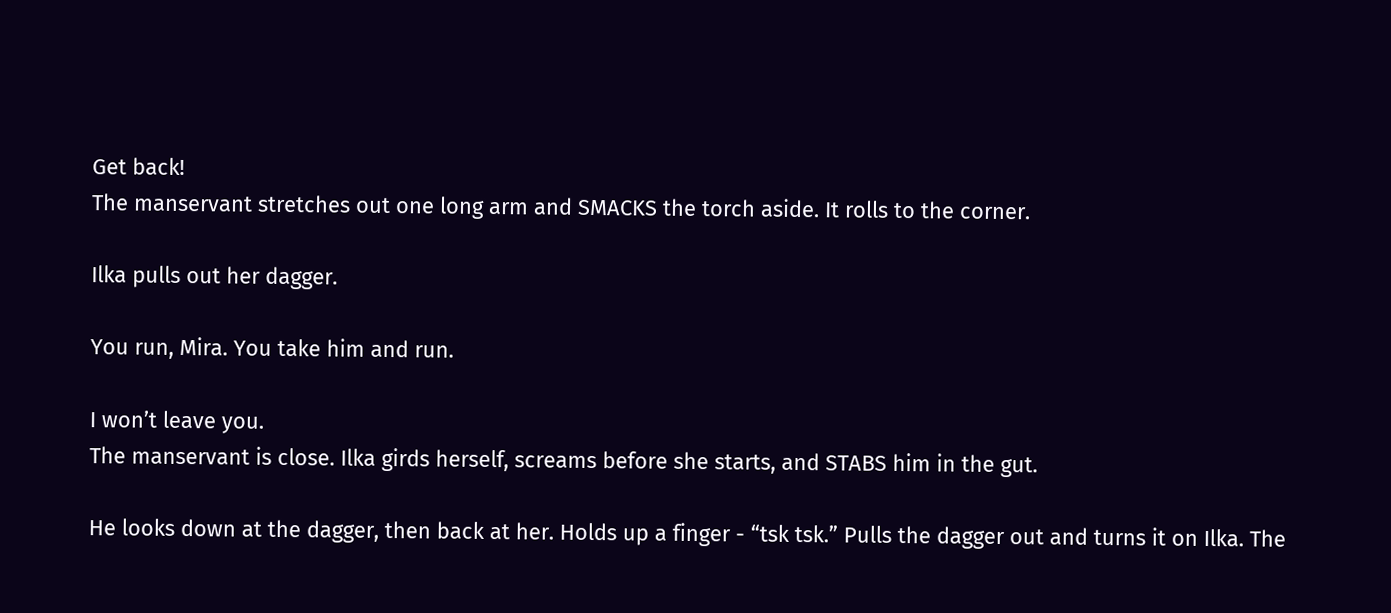Get back!
The manservant stretches out one long arm and SMACKS the torch aside. It rolls to the corner.

Ilka pulls out her dagger.

You run, Mira. You take him and run.

I won’t leave you.
The manservant is close. Ilka girds herself, screams before she starts, and STABS him in the gut.

He looks down at the dagger, then back at her. Holds up a finger - “tsk tsk.” Pulls the dagger out and turns it on Ilka. The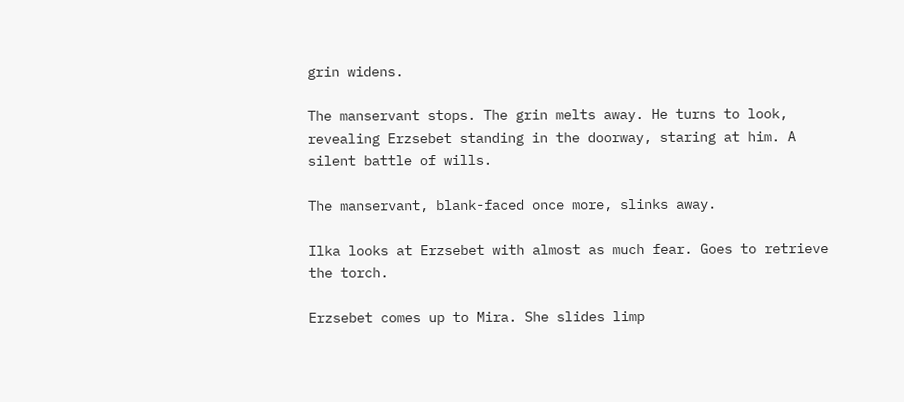grin widens.

The manservant stops. The grin melts away. He turns to look, revealing Erzsebet standing in the doorway, staring at him. A silent battle of wills.

The manservant, blank-faced once more, slinks away.

Ilka looks at Erzsebet with almost as much fear. Goes to retrieve the torch.

Erzsebet comes up to Mira. She slides limp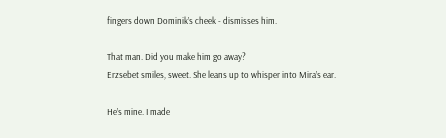fingers down Dominik’s cheek - dismisses him.

That man. Did you make him go away?
Erzsebet smiles, sweet. She leans up to whisper into Mira’s ear.

He’s mine. I made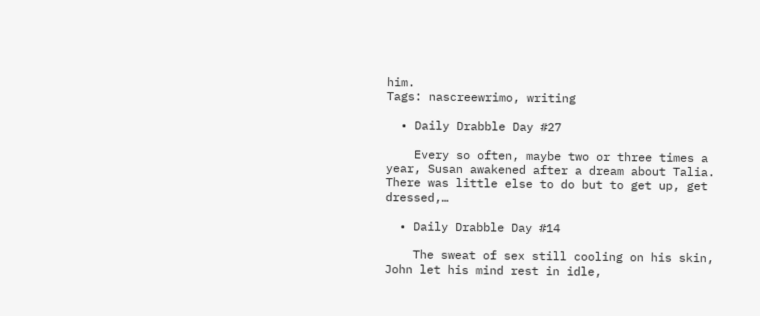him.
Tags: nascreewrimo, writing

  • Daily Drabble Day #27

    Every so often, maybe two or three times a year, Susan awakened after a dream about Talia. There was little else to do but to get up, get dressed,…

  • Daily Drabble Day #14

    The sweat of sex still cooling on his skin, John let his mind rest in idle,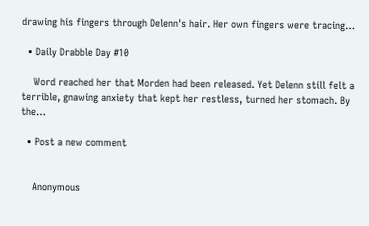drawing his fingers through Delenn's hair. Her own fingers were tracing…

  • Daily Drabble Day #10

    Word reached her that Morden had been released. Yet Delenn still felt a terrible, gnawing anxiety that kept her restless, turned her stomach. By the…

  • Post a new comment


    Anonymous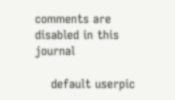comments are disabled in this journal

    default userpic